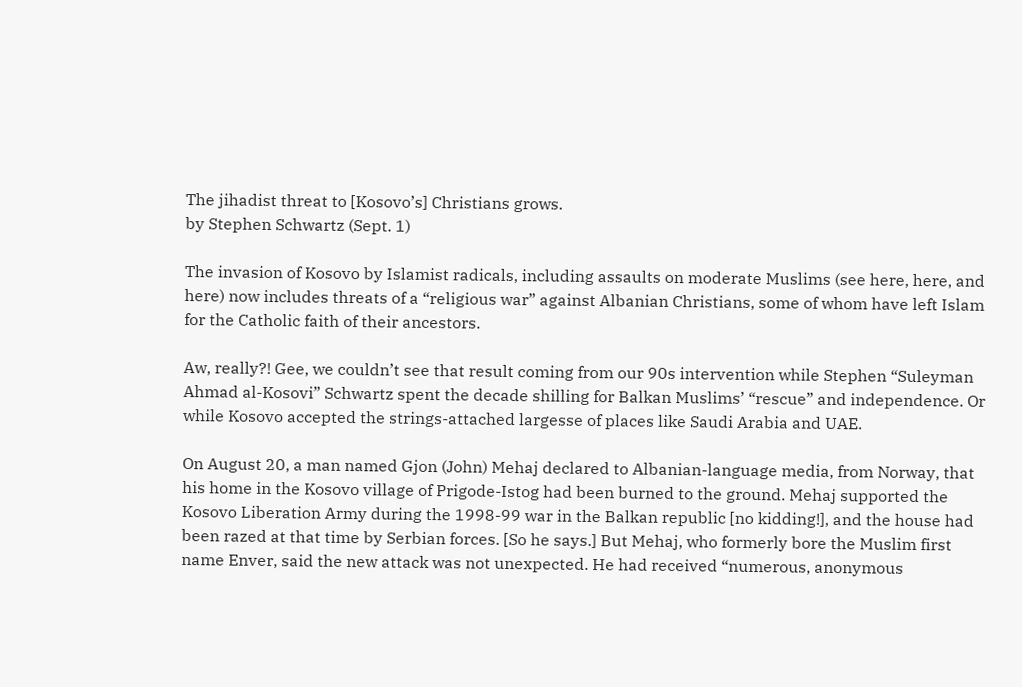The jihadist threat to [Kosovo’s] Christians grows.
by Stephen Schwartz (Sept. 1)

The invasion of Kosovo by Islamist radicals, including assaults on moderate Muslims (see here, here, and here) now includes threats of a “religious war” against Albanian Christians, some of whom have left Islam for the Catholic faith of their ancestors.

Aw, really?! Gee, we couldn’t see that result coming from our 90s intervention while Stephen “Suleyman Ahmad al-Kosovi” Schwartz spent the decade shilling for Balkan Muslims’ “rescue” and independence. Or while Kosovo accepted the strings-attached largesse of places like Saudi Arabia and UAE.

On August 20, a man named Gjon (John) Mehaj declared to Albanian-language media, from Norway, that his home in the Kosovo village of Prigode-Istog had been burned to the ground. Mehaj supported the Kosovo Liberation Army during the 1998-99 war in the Balkan republic [no kidding!], and the house had been razed at that time by Serbian forces. [So he says.] But Mehaj, who formerly bore the Muslim first name Enver, said the new attack was not unexpected. He had received “numerous, anonymous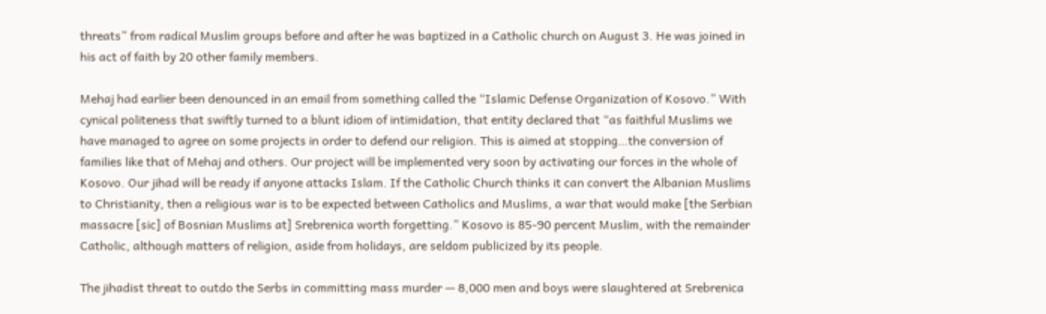threats” from radical Muslim groups before and after he was baptized in a Catholic church on August 3. He was joined in his act of faith by 20 other family members.

Mehaj had earlier been denounced in an email from something called the “Islamic Defense Organization of Kosovo.” With cynical politeness that swiftly turned to a blunt idiom of intimidation, that entity declared that “as faithful Muslims we have managed to agree on some projects in order to defend our religion. This is aimed at stopping…the conversion of families like that of Mehaj and others. Our project will be implemented very soon by activating our forces in the whole of Kosovo. Our jihad will be ready if anyone attacks Islam. If the Catholic Church thinks it can convert the Albanian Muslims to Christianity, then a religious war is to be expected between Catholics and Muslims, a war that would make [the Serbian massacre [sic] of Bosnian Muslims at] Srebrenica worth forgetting.” Kosovo is 85-90 percent Muslim, with the remainder Catholic, although matters of religion, aside from holidays, are seldom publicized by its people.

The jihadist threat to outdo the Serbs in committing mass murder — 8,000 men and boys were slaughtered at Srebrenica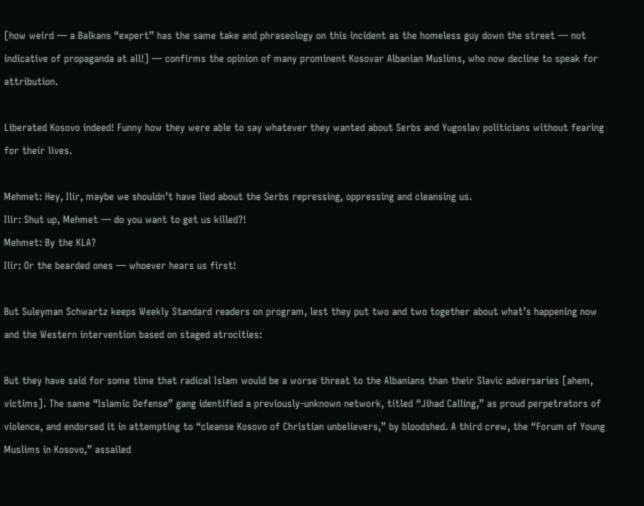[how weird — a Balkans “expert” has the same take and phraseology on this incident as the homeless guy down the street — not indicative of propaganda at all!] — confirms the opinion of many prominent Kosovar Albanian Muslims, who now decline to speak for attribution.

Liberated Kosovo indeed! Funny how they were able to say whatever they wanted about Serbs and Yugoslav politicians without fearing for their lives.

Mehmet: Hey, Ilir, maybe we shouldn’t have lied about the Serbs repressing, oppressing and cleansing us.
Ilir: Shut up, Mehmet — do you want to get us killed?!
Mehmet: By the KLA?
Ilir: Or the bearded ones — whoever hears us first!

But Suleyman Schwartz keeps Weekly Standard readers on program, lest they put two and two together about what’s happening now and the Western intervention based on staged atrocities:

But they have said for some time that radical Islam would be a worse threat to the Albanians than their Slavic adversaries [ahem, victims]. The same “Islamic Defense” gang identified a previously-unknown network, titled “Jihad Calling,” as proud perpetrators of violence, and endorsed it in attempting to “cleanse Kosovo of Christian unbelievers,” by bloodshed. A third crew, the “Forum of Young Muslims in Kosovo,” assailed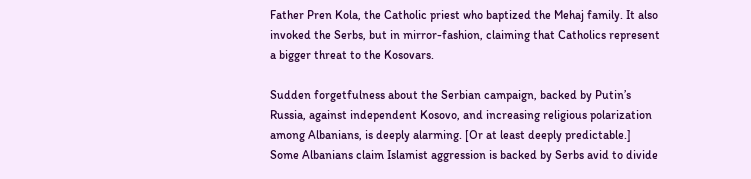Father Pren Kola, the Catholic priest who baptized the Mehaj family. It also invoked the Serbs, but in mirror-fashion, claiming that Catholics represent a bigger threat to the Kosovars.

Sudden forgetfulness about the Serbian campaign, backed by Putin’s Russia, against independent Kosovo, and increasing religious polarization among Albanians, is deeply alarming. [Or at least deeply predictable.] Some Albanians claim Islamist aggression is backed by Serbs avid to divide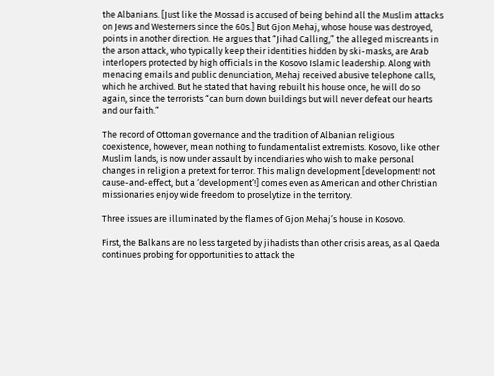the Albanians. [Just like the Mossad is accused of being behind all the Muslim attacks on Jews and Westerners since the 60s.] But Gjon Mehaj, whose house was destroyed, points in another direction. He argues that “Jihad Calling,” the alleged miscreants in the arson attack, who typically keep their identities hidden by ski-masks, are Arab interlopers protected by high officials in the Kosovo Islamic leadership. Along with menacing emails and public denunciation, Mehaj received abusive telephone calls, which he archived. But he stated that having rebuilt his house once, he will do so again, since the terrorists “can burn down buildings but will never defeat our hearts and our faith.”

The record of Ottoman governance and the tradition of Albanian religious coexistence, however, mean nothing to fundamentalist extremists. Kosovo, like other Muslim lands, is now under assault by incendiaries who wish to make personal changes in religion a pretext for terror. This malign development [development! not cause-and-effect, but a ‘development’!] comes even as American and other Christian missionaries enjoy wide freedom to proselytize in the territory.

Three issues are illuminated by the flames of Gjon Mehaj’s house in Kosovo.

First, the Balkans are no less targeted by jihadists than other crisis areas, as al Qaeda continues probing for opportunities to attack the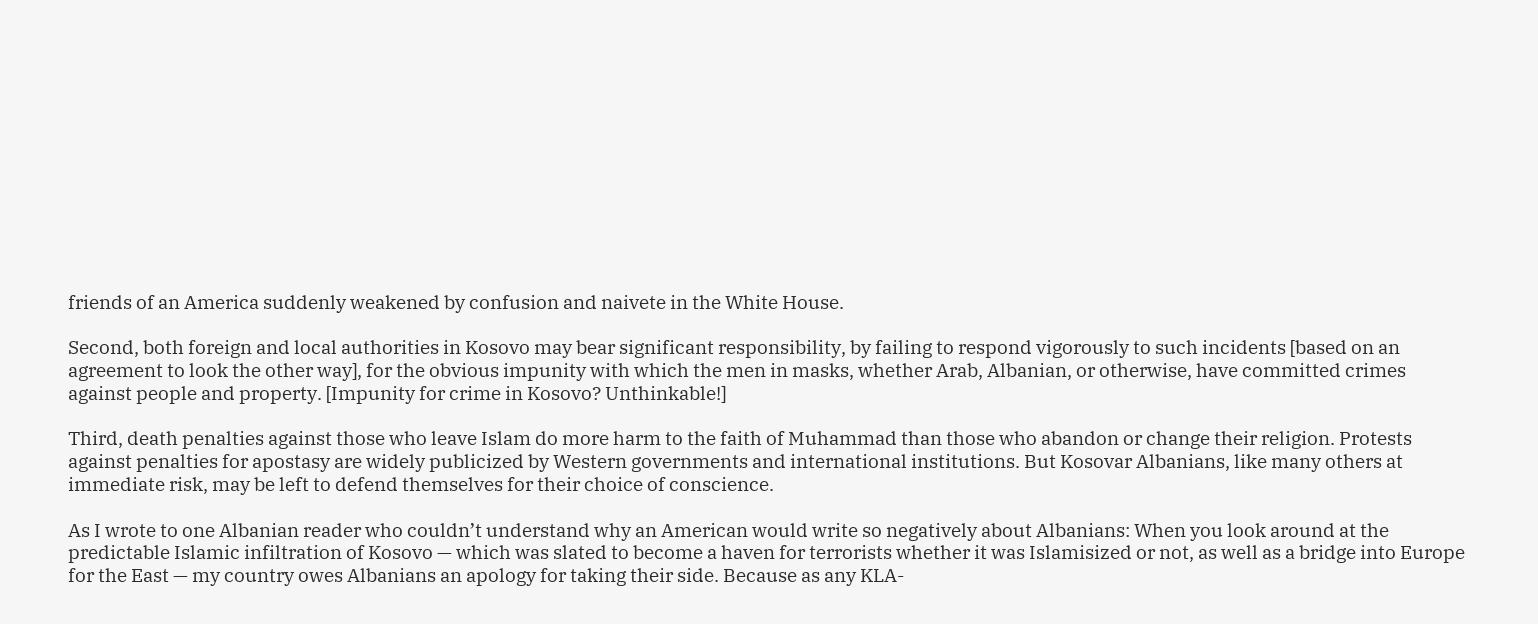friends of an America suddenly weakened by confusion and naivete in the White House.

Second, both foreign and local authorities in Kosovo may bear significant responsibility, by failing to respond vigorously to such incidents [based on an agreement to look the other way], for the obvious impunity with which the men in masks, whether Arab, Albanian, or otherwise, have committed crimes against people and property. [Impunity for crime in Kosovo? Unthinkable!]

Third, death penalties against those who leave Islam do more harm to the faith of Muhammad than those who abandon or change their religion. Protests against penalties for apostasy are widely publicized by Western governments and international institutions. But Kosovar Albanians, like many others at immediate risk, may be left to defend themselves for their choice of conscience.

As I wrote to one Albanian reader who couldn’t understand why an American would write so negatively about Albanians: When you look around at the predictable Islamic infiltration of Kosovo — which was slated to become a haven for terrorists whether it was Islamisized or not, as well as a bridge into Europe for the East — my country owes Albanians an apology for taking their side. Because as any KLA-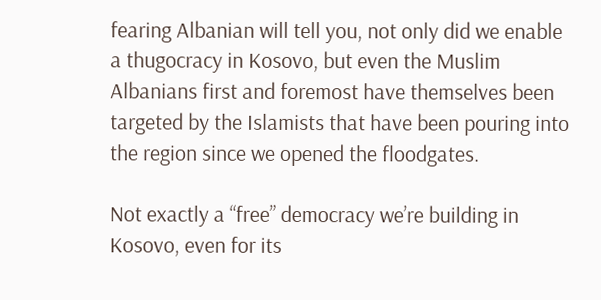fearing Albanian will tell you, not only did we enable a thugocracy in Kosovo, but even the Muslim Albanians first and foremost have themselves been targeted by the Islamists that have been pouring into the region since we opened the floodgates.

Not exactly a “free” democracy we’re building in Kosovo, even for its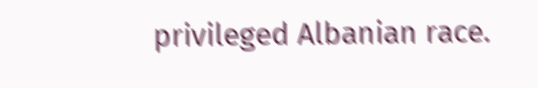privileged Albanian race.